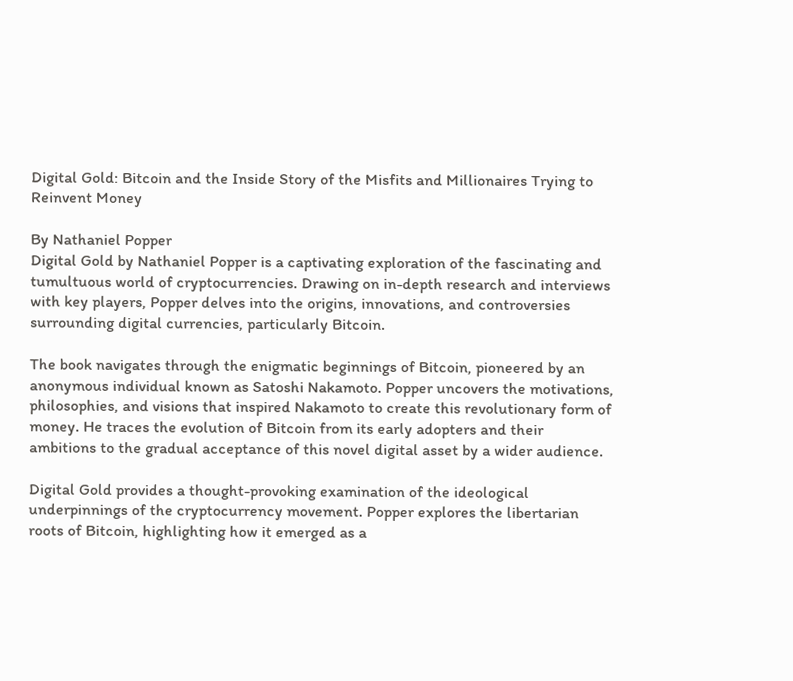Digital Gold: Bitcoin and the Inside Story of the Misfits and Millionaires Trying to Reinvent Money

By Nathaniel Popper
Digital Gold by Nathaniel Popper is a captivating exploration of the fascinating and tumultuous world of cryptocurrencies. Drawing on in-depth research and interviews with key players, Popper delves into the origins, innovations, and controversies surrounding digital currencies, particularly Bitcoin.

The book navigates through the enigmatic beginnings of Bitcoin, pioneered by an anonymous individual known as Satoshi Nakamoto. Popper uncovers the motivations, philosophies, and visions that inspired Nakamoto to create this revolutionary form of money. He traces the evolution of Bitcoin from its early adopters and their ambitions to the gradual acceptance of this novel digital asset by a wider audience.

Digital Gold provides a thought-provoking examination of the ideological underpinnings of the cryptocurrency movement. Popper explores the libertarian roots of Bitcoin, highlighting how it emerged as a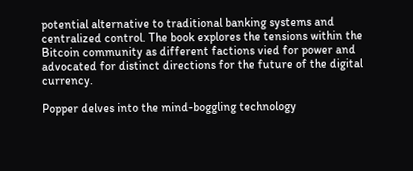potential alternative to traditional banking systems and centralized control. The book explores the tensions within the Bitcoin community as different factions vied for power and advocated for distinct directions for the future of the digital currency.

Popper delves into the mind-boggling technology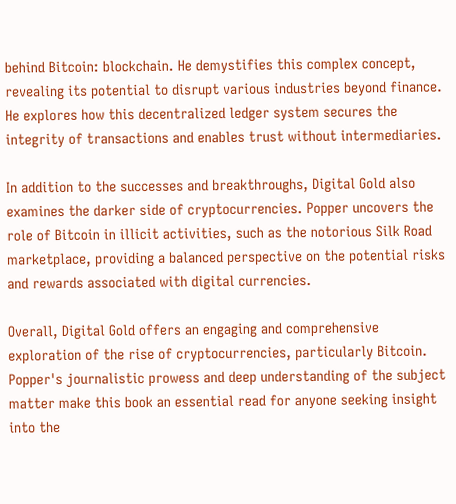behind Bitcoin: blockchain. He demystifies this complex concept, revealing its potential to disrupt various industries beyond finance. He explores how this decentralized ledger system secures the integrity of transactions and enables trust without intermediaries.

In addition to the successes and breakthroughs, Digital Gold also examines the darker side of cryptocurrencies. Popper uncovers the role of Bitcoin in illicit activities, such as the notorious Silk Road marketplace, providing a balanced perspective on the potential risks and rewards associated with digital currencies.

Overall, Digital Gold offers an engaging and comprehensive exploration of the rise of cryptocurrencies, particularly Bitcoin. Popper's journalistic prowess and deep understanding of the subject matter make this book an essential read for anyone seeking insight into the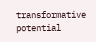transformative potential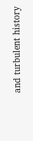and turbulent history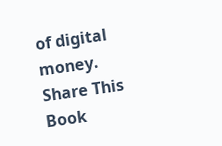of digital money.
Share This Book